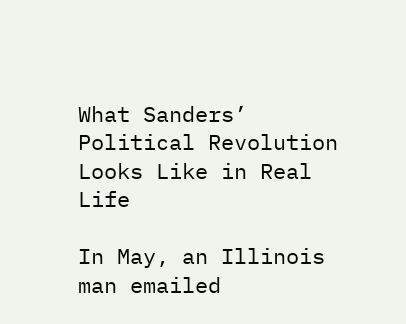What Sanders’ Political Revolution Looks Like in Real Life

In May, an Illinois man emailed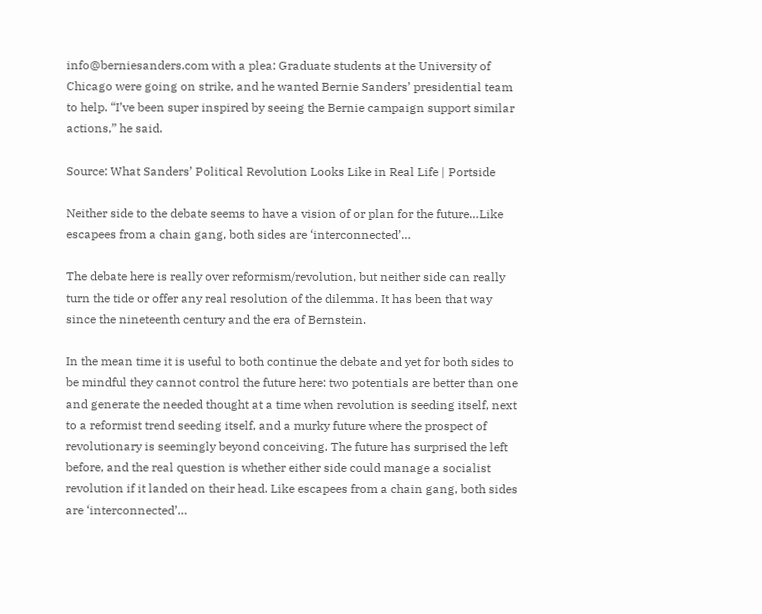info@berniesanders.com with a plea: Graduate students at the University of Chicago were going on strike, and he wanted Bernie Sanders’ presidential team to help. “I’ve been super inspired by seeing the Bernie campaign support similar actions,” he said.

Source: What Sanders’ Political Revolution Looks Like in Real Life | Portside

Neither side to the debate seems to have a vision of or plan for the future…Like escapees from a chain gang, both sides are ‘interconnected’…

The debate here is really over reformism/revolution, but neither side can really turn the tide or offer any real resolution of the dilemma. It has been that way since the nineteenth century and the era of Bernstein.

In the mean time it is useful to both continue the debate and yet for both sides to be mindful they cannot control the future here: two potentials are better than one and generate the needed thought at a time when revolution is seeding itself, next to a reformist trend seeding itself, and a murky future where the prospect of revolutionary is seemingly beyond conceiving. The future has surprised the left before, and the real question is whether either side could manage a socialist revolution if it landed on their head. Like escapees from a chain gang, both sides are ‘interconnected’…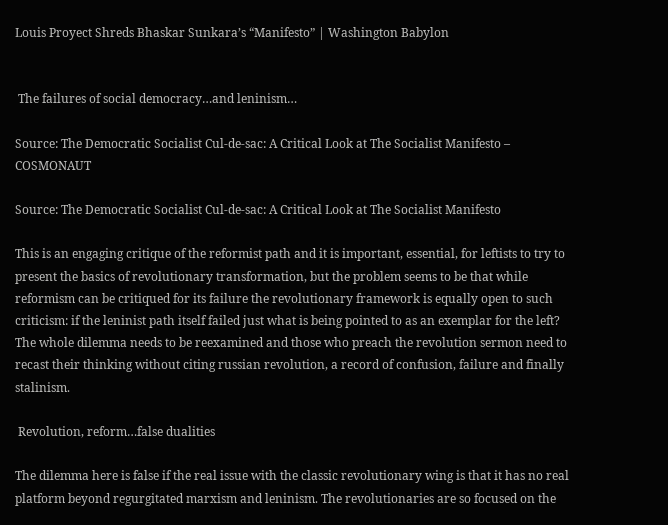Louis Proyect Shreds Bhaskar Sunkara’s “Manifesto” | Washington Babylon


 The failures of social democracy…and leninism…

Source: The Democratic Socialist Cul-de-sac: A Critical Look at The Socialist Manifesto – COSMONAUT

Source: The Democratic Socialist Cul-de-sac: A Critical Look at The Socialist Manifesto

This is an engaging critique of the reformist path and it is important, essential, for leftists to try to present the basics of revolutionary transformation, but the problem seems to be that while reformism can be critiqued for its failure the revolutionary framework is equally open to such criticism: if the leninist path itself failed just what is being pointed to as an exemplar for the left? The whole dilemma needs to be reexamined and those who preach the revolution sermon need to recast their thinking without citing russian revolution, a record of confusion, failure and finally stalinism.

 Revolution, reform…false dualities

The dilemma here is false if the real issue with the classic revolutionary wing is that it has no real platform beyond regurgitated marxism and leninism. The revolutionaries are so focused on the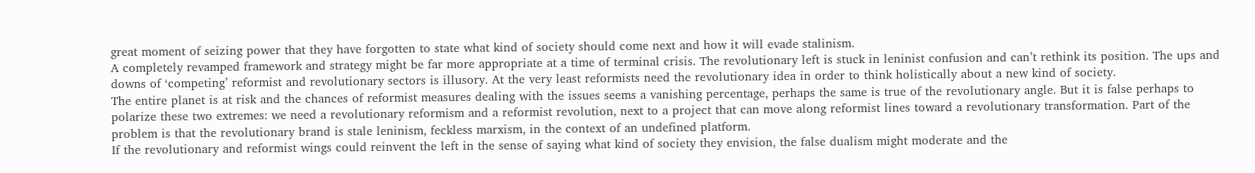great moment of seizing power that they have forgotten to state what kind of society should come next and how it will evade stalinism.
A completely revamped framework and strategy might be far more appropriate at a time of terminal crisis. The revolutionary left is stuck in leninist confusion and can’t rethink its position. The ups and downs of ‘competing’ reformist and revolutionary sectors is illusory. At the very least reformists need the revolutionary idea in order to think holistically about a new kind of society.
The entire planet is at risk and the chances of reformist measures dealing with the issues seems a vanishing percentage, perhaps the same is true of the revolutionary angle. But it is false perhaps to polarize these two extremes: we need a revolutionary reformism and a reformist revolution, next to a project that can move along reformist lines toward a revolutionary transformation. Part of the problem is that the revolutionary brand is stale leninism, feckless marxism, in the context of an undefined platform.
If the revolutionary and reformist wings could reinvent the left in the sense of saying what kind of society they envision, the false dualism might moderate and the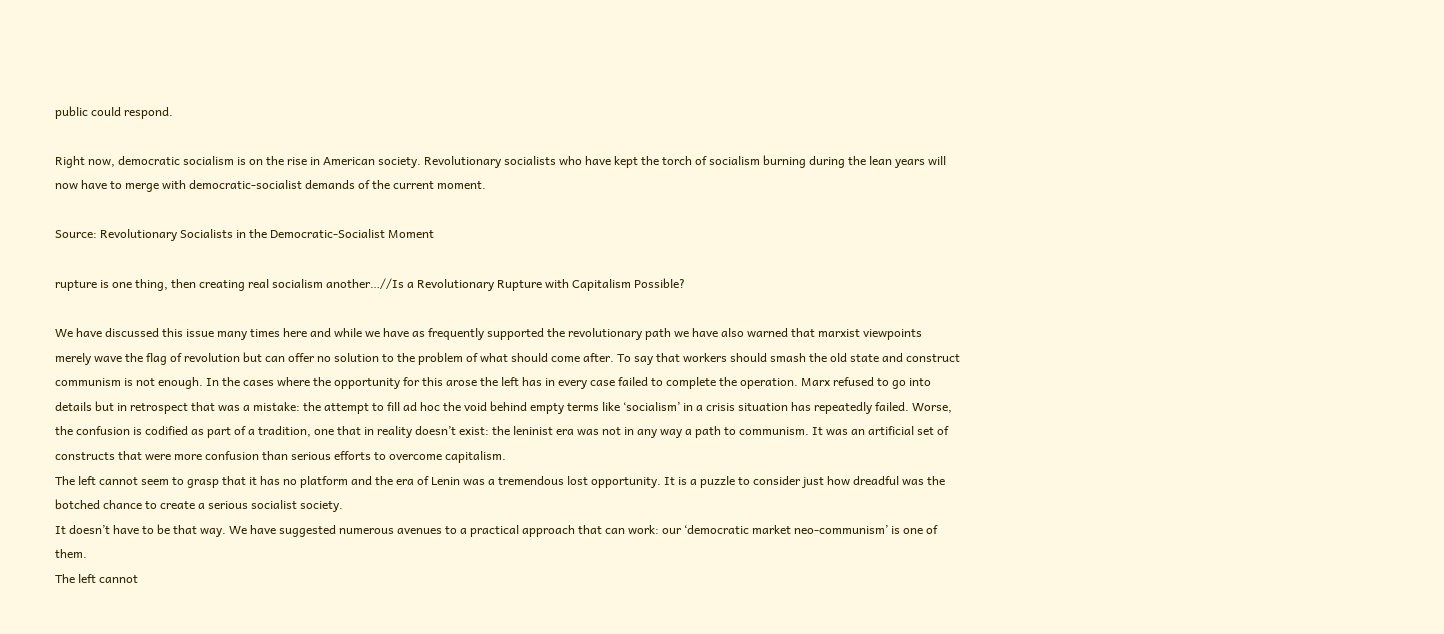public could respond.

Right now, democratic socialism is on the rise in American society. Revolutionary socialists who have kept the torch of socialism burning during the lean years will now have to merge with democratic-socialist demands of the current moment.

Source: Revolutionary Socialists in the Democratic-Socialist Moment

rupture is one thing, then creating real socialism another…//Is a Revolutionary Rupture with Capitalism Possible?

We have discussed this issue many times here and while we have as frequently supported the revolutionary path we have also warned that marxist viewpoints merely wave the flag of revolution but can offer no solution to the problem of what should come after. To say that workers should smash the old state and construct communism is not enough. In the cases where the opportunity for this arose the left has in every case failed to complete the operation. Marx refused to go into details but in retrospect that was a mistake: the attempt to fill ad hoc the void behind empty terms like ‘socialism’ in a crisis situation has repeatedly failed. Worse, the confusion is codified as part of a tradition, one that in reality doesn’t exist: the leninist era was not in any way a path to communism. It was an artificial set of constructs that were more confusion than serious efforts to overcome capitalism.
The left cannot seem to grasp that it has no platform and the era of Lenin was a tremendous lost opportunity. It is a puzzle to consider just how dreadful was the botched chance to create a serious socialist society.
It doesn’t have to be that way. We have suggested numerous avenues to a practical approach that can work: our ‘democratic market neo-communism’ is one of them.
The left cannot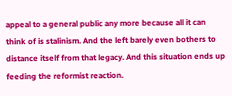appeal to a general public any more because all it can think of is stalinism. And the left barely even bothers to distance itself from that legacy. And this situation ends up feeding the reformist reaction.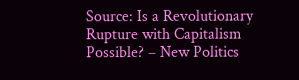Source: Is a Revolutionary Rupture with Capitalism Possible? – New Politics